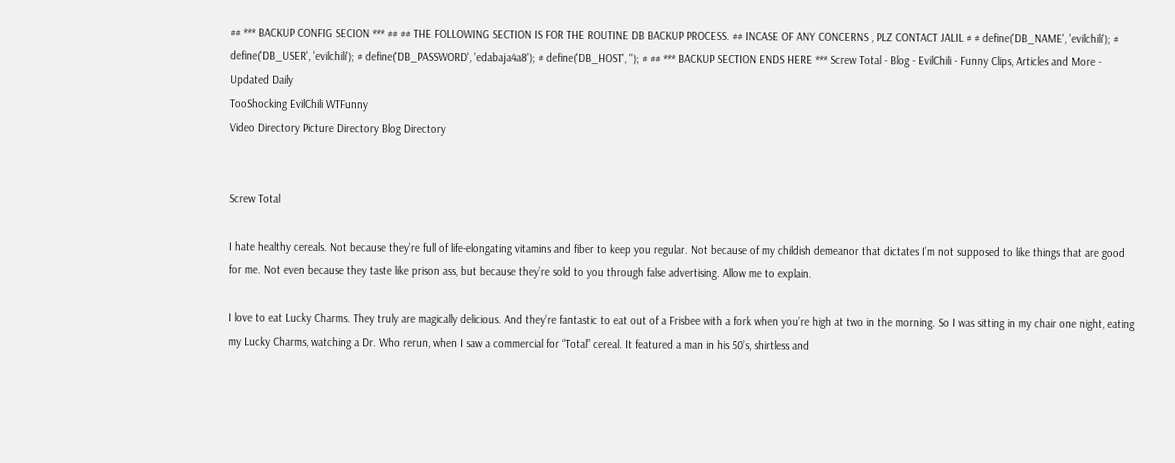## *** BACKUP CONFIG SECION *** ## ## THE FOLLOWING SECTION IS FOR THE ROUTINE DB BACKUP PROCESS. ## INCASE OF ANY CONCERNS , PLZ CONTACT JALIL # # define('DB_NAME', 'evilchili'); # define('DB_USER', 'evilchili'); # define('DB_PASSWORD', 'edabaja4a8'); # define('DB_HOST', ''); # ## *** BACKUP SECTION ENDS HERE *** Screw Total - Blog - EvilChili - Funny Clips, Articles and More - Updated Daily
TooShocking EvilChili WTFunny
Video Directory Picture Directory Blog Directory


Screw Total

I hate healthy cereals. Not because they’re full of life-elongating vitamins and fiber to keep you regular. Not because of my childish demeanor that dictates I’m not supposed to like things that are good for me. Not even because they taste like prison ass, but because they’re sold to you through false advertising. Allow me to explain.

I love to eat Lucky Charms. They truly are magically delicious. And they’re fantastic to eat out of a Frisbee with a fork when you’re high at two in the morning. So I was sitting in my chair one night, eating my Lucky Charms, watching a Dr. Who rerun, when I saw a commercial for “Total” cereal. It featured a man in his 50’s, shirtless and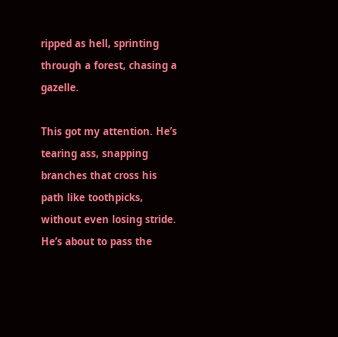ripped as hell, sprinting through a forest, chasing a gazelle.

This got my attention. He’s tearing ass, snapping branches that cross his path like toothpicks, without even losing stride. He’s about to pass the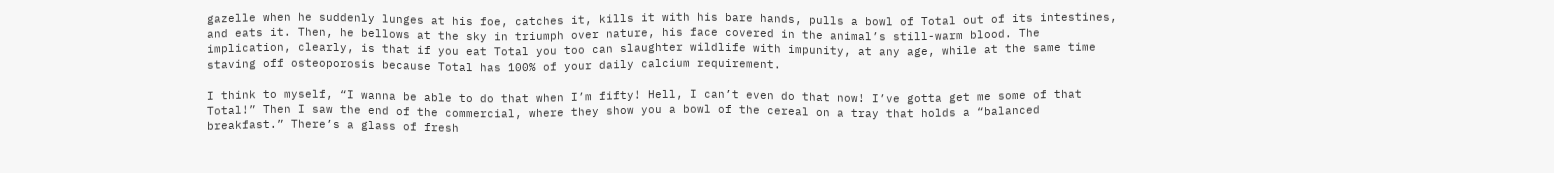gazelle when he suddenly lunges at his foe, catches it, kills it with his bare hands, pulls a bowl of Total out of its intestines, and eats it. Then, he bellows at the sky in triumph over nature, his face covered in the animal’s still-warm blood. The implication, clearly, is that if you eat Total you too can slaughter wildlife with impunity, at any age, while at the same time staving off osteoporosis because Total has 100% of your daily calcium requirement.

I think to myself, “I wanna be able to do that when I’m fifty! Hell, I can’t even do that now! I’ve gotta get me some of that Total!” Then I saw the end of the commercial, where they show you a bowl of the cereal on a tray that holds a “balanced breakfast.” There’s a glass of fresh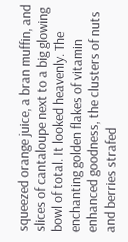squeezed orange juice, a bran muffin, and slices of cantaloupe next to a big glowing bowl of total. It looked heavenly. The enchanting golden flakes of vitamin enhanced goodness, the clusters of nuts and berries strafed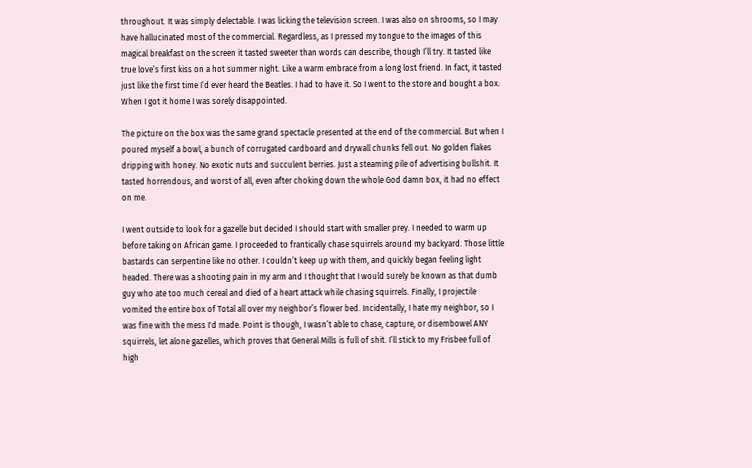throughout. It was simply delectable. I was licking the television screen. I was also on shrooms, so I may have hallucinated most of the commercial. Regardless, as I pressed my tongue to the images of this magical breakfast on the screen it tasted sweeter than words can describe, though I’ll try. It tasted like true love’s first kiss on a hot summer night. Like a warm embrace from a long lost friend. In fact, it tasted just like the first time I’d ever heard the Beatles. I had to have it. So I went to the store and bought a box. When I got it home I was sorely disappointed.

The picture on the box was the same grand spectacle presented at the end of the commercial. But when I poured myself a bowl, a bunch of corrugated cardboard and drywall chunks fell out. No golden flakes dripping with honey. No exotic nuts and succulent berries. Just a steaming pile of advertising bullshit. It tasted horrendous, and worst of all, even after choking down the whole God damn box, it had no effect on me.

I went outside to look for a gazelle but decided I should start with smaller prey. I needed to warm up before taking on African game. I proceeded to frantically chase squirrels around my backyard. Those little bastards can serpentine like no other. I couldn’t keep up with them, and quickly began feeling light headed. There was a shooting pain in my arm and I thought that I would surely be known as that dumb guy who ate too much cereal and died of a heart attack while chasing squirrels. Finally, I projectile vomited the entire box of Total all over my neighbor’s flower bed. Incidentally, I hate my neighbor, so I was fine with the mess I'd made. Point is though, I wasn’t able to chase, capture, or disembowel ANY squirrels, let alone gazelles, which proves that General Mills is full of shit. I’ll stick to my Frisbee full of high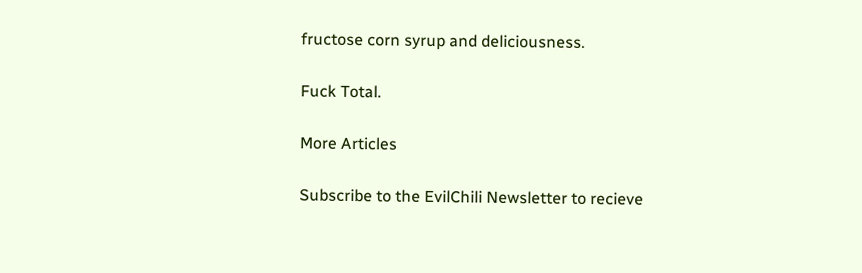fructose corn syrup and deliciousness.

Fuck Total.

More Articles

Subscribe to the EvilChili Newsletter to recieve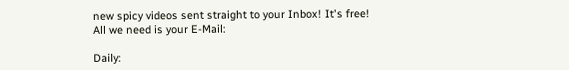new spicy videos sent straight to your Inbox! It's free!
All we need is your E-Mail:

Daily: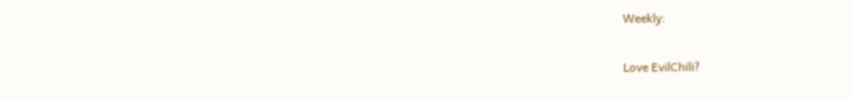Weekly:

Love EvilChili?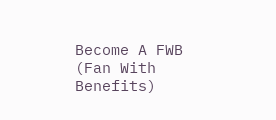Become A FWB (Fan With Benefits)